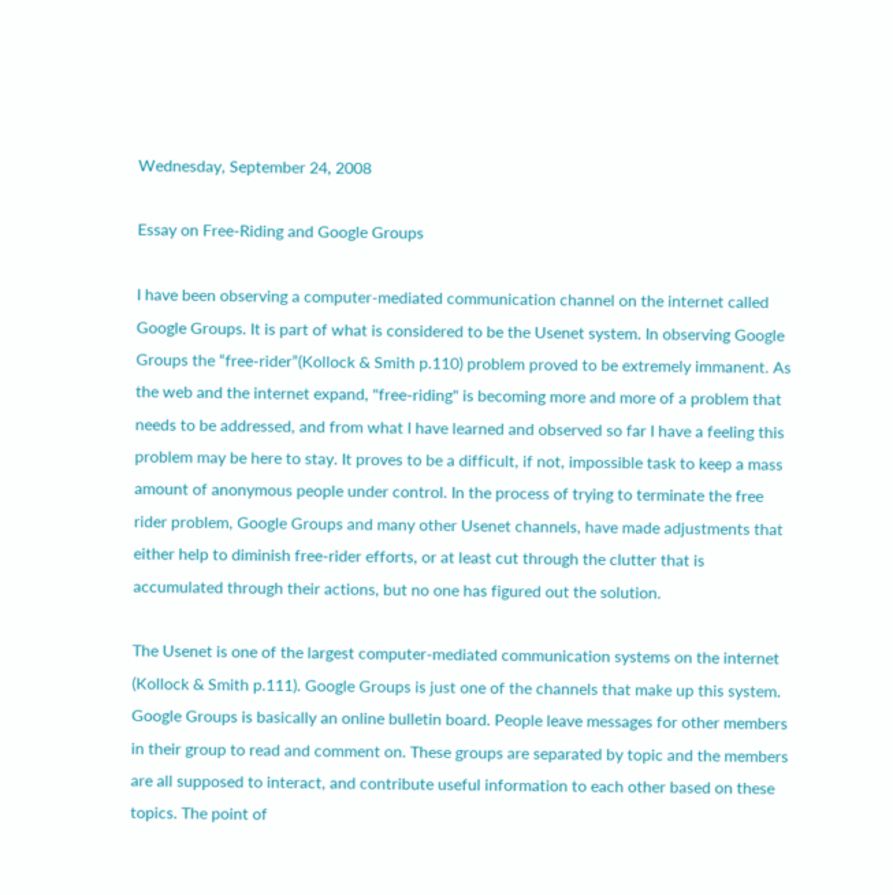Wednesday, September 24, 2008

Essay on Free-Riding and Google Groups

I have been observing a computer-mediated communication channel on the internet called Google Groups. It is part of what is considered to be the Usenet system. In observing Google Groups the “free-rider”(Kollock & Smith p.110) problem proved to be extremely immanent. As the web and the internet expand, "free-riding" is becoming more and more of a problem that needs to be addressed, and from what I have learned and observed so far I have a feeling this problem may be here to stay. It proves to be a difficult, if not, impossible task to keep a mass amount of anonymous people under control. In the process of trying to terminate the free rider problem, Google Groups and many other Usenet channels, have made adjustments that either help to diminish free-rider efforts, or at least cut through the clutter that is accumulated through their actions, but no one has figured out the solution.

The Usenet is one of the largest computer-mediated communication systems on the internet (Kollock & Smith p.111). Google Groups is just one of the channels that make up this system. Google Groups is basically an online bulletin board. People leave messages for other members in their group to read and comment on. These groups are separated by topic and the members are all supposed to interact, and contribute useful information to each other based on these topics. The point of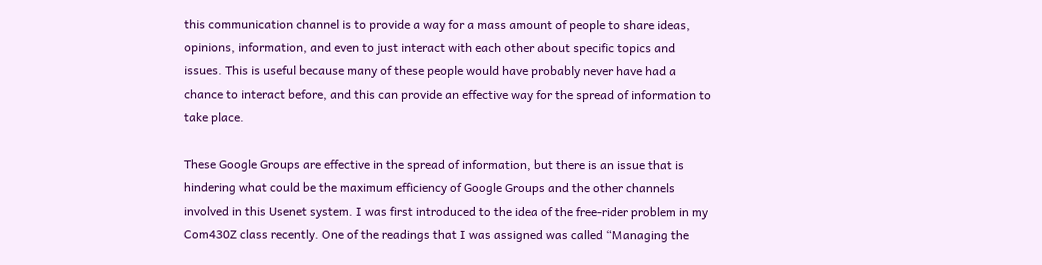this communication channel is to provide a way for a mass amount of people to share ideas, opinions, information, and even to just interact with each other about specific topics and issues. This is useful because many of these people would have probably never have had a chance to interact before, and this can provide an effective way for the spread of information to take place.

These Google Groups are effective in the spread of information, but there is an issue that is hindering what could be the maximum efficiency of Google Groups and the other channels involved in this Usenet system. I was first introduced to the idea of the free-rider problem in my Com430Z class recently. One of the readings that I was assigned was called “Managing the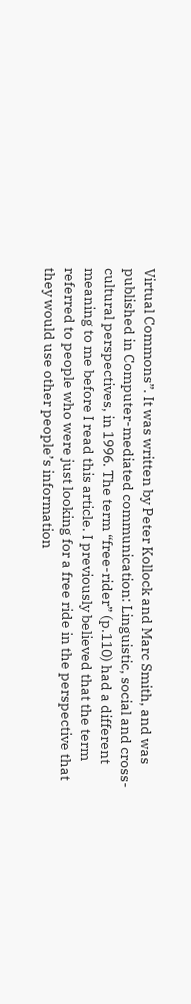Virtual Commons”. It was written by Peter Kollock and Marc Smith, and was published in Computer-mediated communication: Linguistic, social and cross-cultural perspectives, in 1996. The term “free-rider” (p.110) had a different meaning to me before I read this article. I previously believed that the term referred to people who were just looking for a free ride in the perspective that they would use other people’s information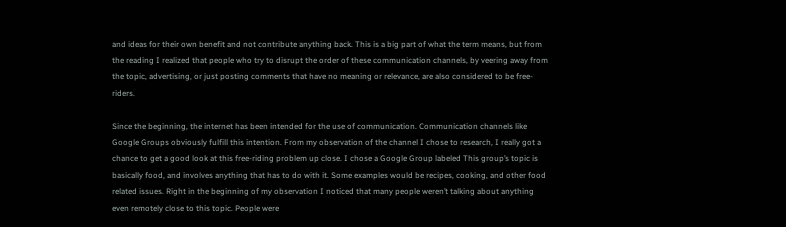and ideas for their own benefit and not contribute anything back. This is a big part of what the term means, but from the reading I realized that people who try to disrupt the order of these communication channels, by veering away from the topic, advertising, or just posting comments that have no meaning or relevance, are also considered to be free-riders.

Since the beginning, the internet has been intended for the use of communication. Communication channels like Google Groups obviously fulfill this intention. From my observation of the channel I chose to research, I really got a chance to get a good look at this free-riding problem up close. I chose a Google Group labeled This group’s topic is basically food, and involves anything that has to do with it. Some examples would be recipes, cooking, and other food related issues. Right in the beginning of my observation I noticed that many people weren’t talking about anything even remotely close to this topic. People were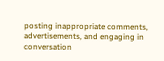posting inappropriate comments, advertisements, and engaging in conversation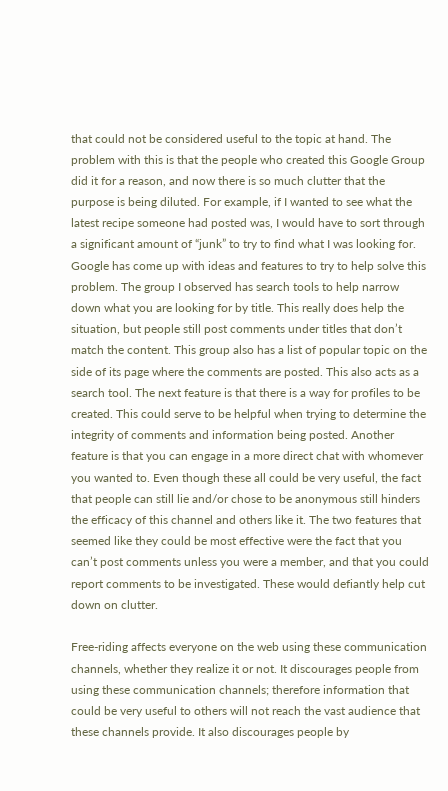that could not be considered useful to the topic at hand. The problem with this is that the people who created this Google Group did it for a reason, and now there is so much clutter that the purpose is being diluted. For example, if I wanted to see what the latest recipe someone had posted was, I would have to sort through a significant amount of “junk” to try to find what I was looking for. Google has come up with ideas and features to try to help solve this problem. The group I observed has search tools to help narrow down what you are looking for by title. This really does help the situation, but people still post comments under titles that don’t match the content. This group also has a list of popular topic on the side of its page where the comments are posted. This also acts as a search tool. The next feature is that there is a way for profiles to be created. This could serve to be helpful when trying to determine the integrity of comments and information being posted. Another feature is that you can engage in a more direct chat with whomever you wanted to. Even though these all could be very useful, the fact that people can still lie and/or chose to be anonymous still hinders the efficacy of this channel and others like it. The two features that seemed like they could be most effective were the fact that you can’t post comments unless you were a member, and that you could report comments to be investigated. These would defiantly help cut down on clutter.

Free-riding affects everyone on the web using these communication channels, whether they realize it or not. It discourages people from using these communication channels; therefore information that could be very useful to others will not reach the vast audience that these channels provide. It also discourages people by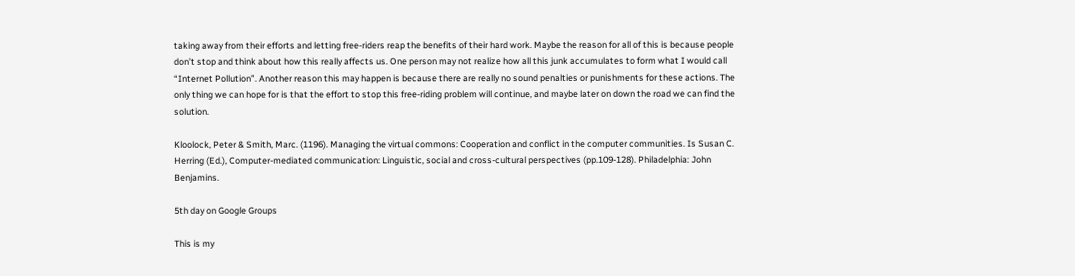taking away from their efforts and letting free-riders reap the benefits of their hard work. Maybe the reason for all of this is because people don’t stop and think about how this really affects us. One person may not realize how all this junk accumulates to form what I would call “Internet Pollution”. Another reason this may happen is because there are really no sound penalties or punishments for these actions. The only thing we can hope for is that the effort to stop this free-riding problem will continue, and maybe later on down the road we can find the solution.

Kloolock, Peter & Smith, Marc. (1196). Managing the virtual commons: Cooperation and conflict in the computer communities. Is Susan C. Herring (Ed.), Computer-mediated communication: Linguistic, social and cross-cultural perspectives (pp.109-128). Philadelphia: John Benjamins.

5th day on Google Groups

This is my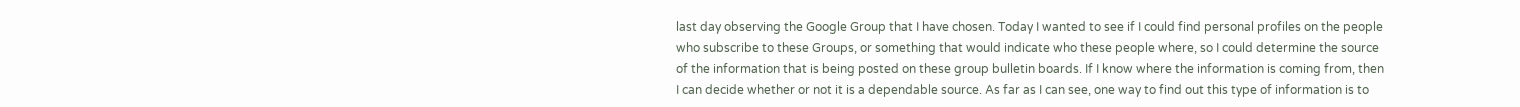last day observing the Google Group that I have chosen. Today I wanted to see if I could find personal profiles on the people who subscribe to these Groups, or something that would indicate who these people where, so I could determine the source of the information that is being posted on these group bulletin boards. If I know where the information is coming from, then I can decide whether or not it is a dependable source. As far as I can see, one way to find out this type of information is to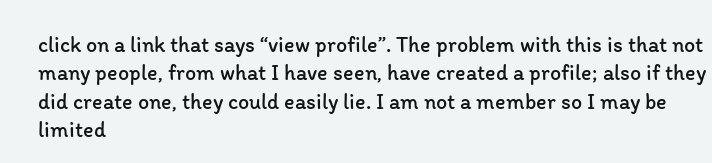click on a link that says “view profile”. The problem with this is that not many people, from what I have seen, have created a profile; also if they did create one, they could easily lie. I am not a member so I may be limited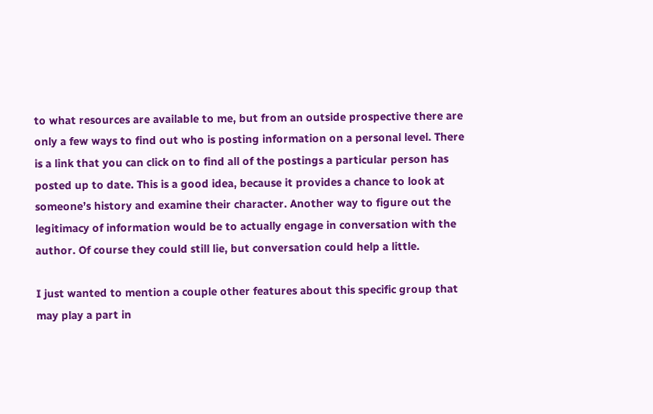to what resources are available to me, but from an outside prospective there are only a few ways to find out who is posting information on a personal level. There is a link that you can click on to find all of the postings a particular person has posted up to date. This is a good idea, because it provides a chance to look at someone’s history and examine their character. Another way to figure out the legitimacy of information would be to actually engage in conversation with the author. Of course they could still lie, but conversation could help a little.

I just wanted to mention a couple other features about this specific group that may play a part in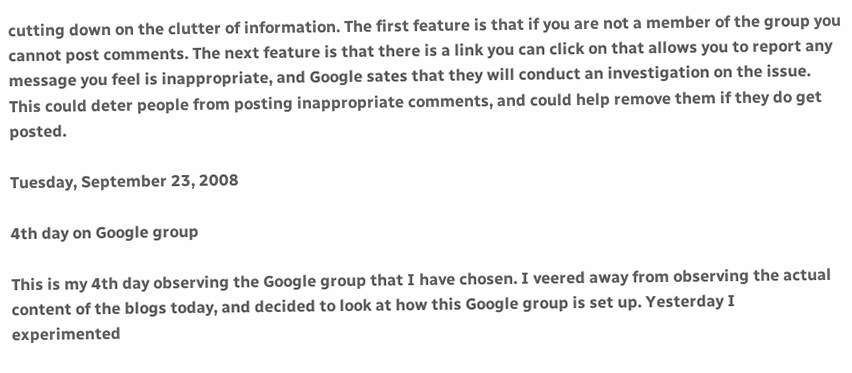cutting down on the clutter of information. The first feature is that if you are not a member of the group you cannot post comments. The next feature is that there is a link you can click on that allows you to report any message you feel is inappropriate, and Google sates that they will conduct an investigation on the issue. This could deter people from posting inappropriate comments, and could help remove them if they do get posted.

Tuesday, September 23, 2008

4th day on Google group

This is my 4th day observing the Google group that I have chosen. I veered away from observing the actual content of the blogs today, and decided to look at how this Google group is set up. Yesterday I experimented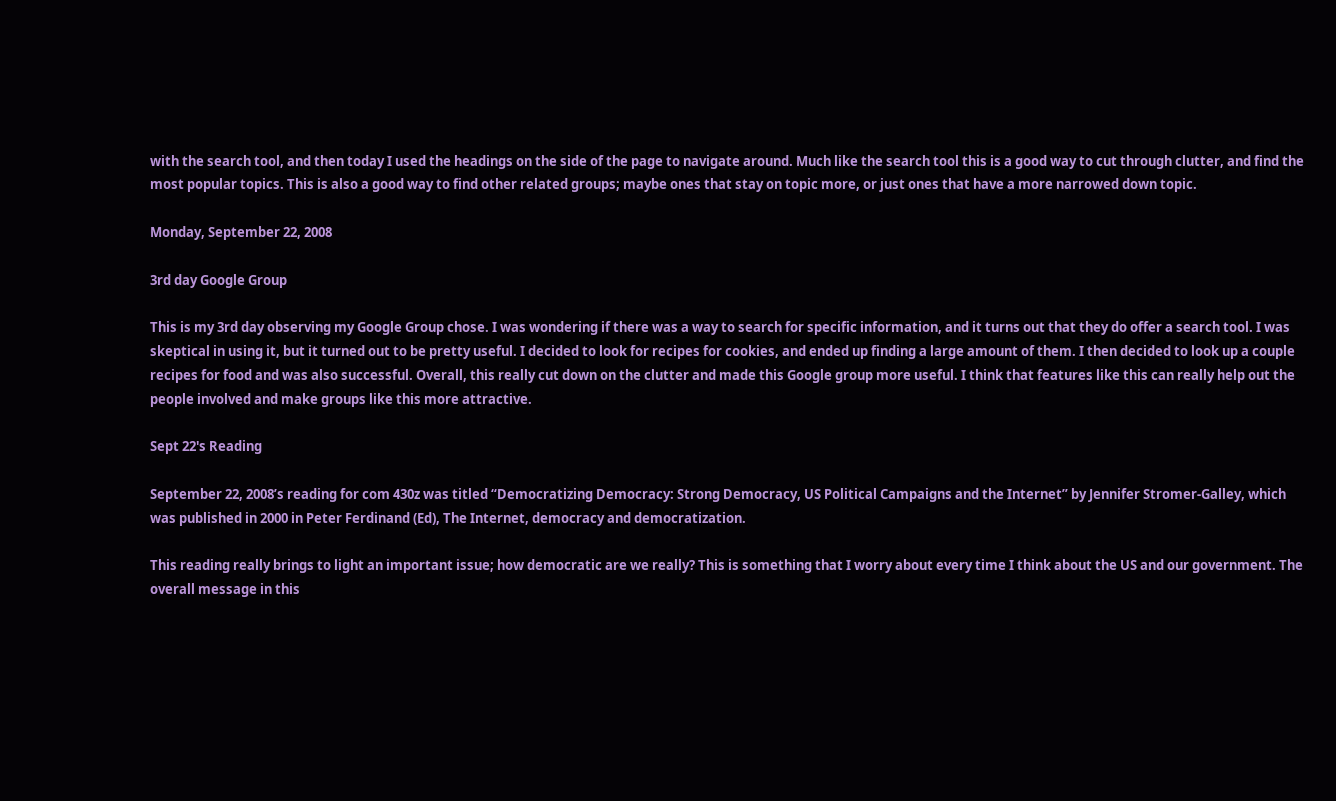with the search tool, and then today I used the headings on the side of the page to navigate around. Much like the search tool this is a good way to cut through clutter, and find the most popular topics. This is also a good way to find other related groups; maybe ones that stay on topic more, or just ones that have a more narrowed down topic.

Monday, September 22, 2008

3rd day Google Group

This is my 3rd day observing my Google Group chose. I was wondering if there was a way to search for specific information, and it turns out that they do offer a search tool. I was skeptical in using it, but it turned out to be pretty useful. I decided to look for recipes for cookies, and ended up finding a large amount of them. I then decided to look up a couple recipes for food and was also successful. Overall, this really cut down on the clutter and made this Google group more useful. I think that features like this can really help out the people involved and make groups like this more attractive.

Sept 22's Reading

September 22, 2008’s reading for com 430z was titled “Democratizing Democracy: Strong Democracy, US Political Campaigns and the Internet” by Jennifer Stromer-Galley, which was published in 2000 in Peter Ferdinand (Ed), The Internet, democracy and democratization.

This reading really brings to light an important issue; how democratic are we really? This is something that I worry about every time I think about the US and our government. The overall message in this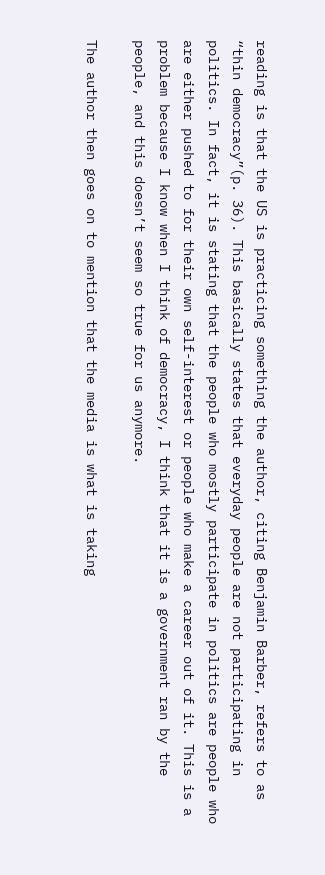reading is that the US is practicing something the author, citing Benjamin Barber, refers to as “thin democracy”(p. 36). This basically states that everyday people are not participating in politics. In fact, it is stating that the people who mostly participate in politics are people who are either pushed to for their own self-interest or people who make a career out of it. This is a problem because I know when I think of democracy, I think that it is a government ran by the people, and this doesn’t seem so true for us anymore.

The author then goes on to mention that the media is what is taking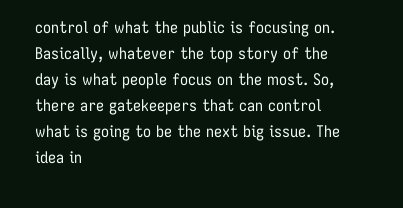control of what the public is focusing on. Basically, whatever the top story of the day is what people focus on the most. So, there are gatekeepers that can control what is going to be the next big issue. The idea in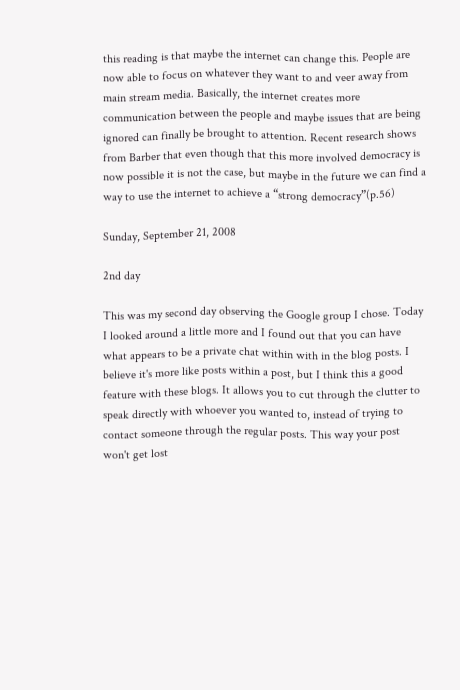this reading is that maybe the internet can change this. People are now able to focus on whatever they want to and veer away from main stream media. Basically, the internet creates more communication between the people and maybe issues that are being ignored can finally be brought to attention. Recent research shows from Barber that even though that this more involved democracy is now possible it is not the case, but maybe in the future we can find a way to use the internet to achieve a “strong democracy”(p.56)

Sunday, September 21, 2008

2nd day

This was my second day observing the Google group I chose. Today I looked around a little more and I found out that you can have what appears to be a private chat within with in the blog posts. I believe it's more like posts within a post, but I think this a good feature with these blogs. It allows you to cut through the clutter to speak directly with whoever you wanted to, instead of trying to contact someone through the regular posts. This way your post won't get lost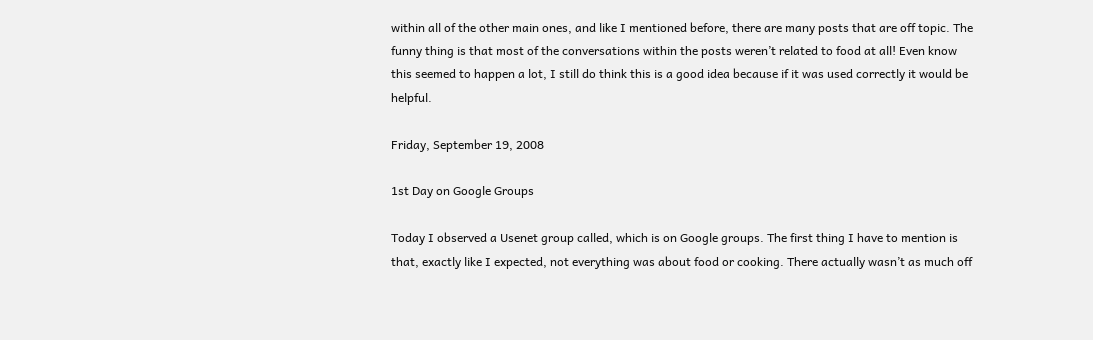within all of the other main ones, and like I mentioned before, there are many posts that are off topic. The funny thing is that most of the conversations within the posts weren’t related to food at all! Even know this seemed to happen a lot, I still do think this is a good idea because if it was used correctly it would be helpful.

Friday, September 19, 2008

1st Day on Google Groups

Today I observed a Usenet group called, which is on Google groups. The first thing I have to mention is that, exactly like I expected, not everything was about food or cooking. There actually wasn’t as much off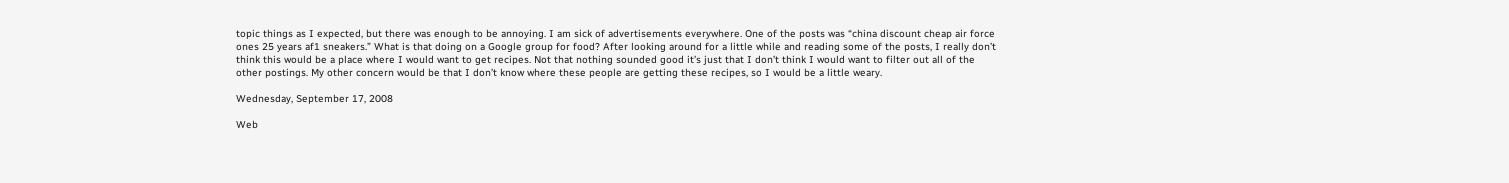topic things as I expected, but there was enough to be annoying. I am sick of advertisements everywhere. One of the posts was “china discount cheap air force ones 25 years af1 sneakers.” What is that doing on a Google group for food? After looking around for a little while and reading some of the posts, I really don’t think this would be a place where I would want to get recipes. Not that nothing sounded good it’s just that I don’t think I would want to filter out all of the other postings. My other concern would be that I don’t know where these people are getting these recipes, so I would be a little weary.

Wednesday, September 17, 2008

Web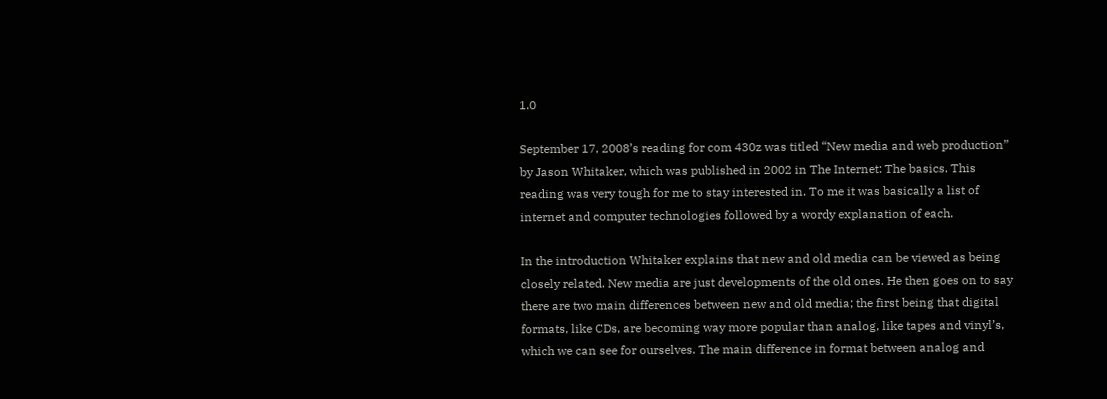1.0

September 17, 2008’s reading for com 430z was titled “New media and web production” by Jason Whitaker, which was published in 2002 in The Internet: The basics. This reading was very tough for me to stay interested in. To me it was basically a list of internet and computer technologies followed by a wordy explanation of each.

In the introduction Whitaker explains that new and old media can be viewed as being closely related. New media are just developments of the old ones. He then goes on to say there are two main differences between new and old media; the first being that digital formats, like CDs, are becoming way more popular than analog, like tapes and vinyl’s, which we can see for ourselves. The main difference in format between analog and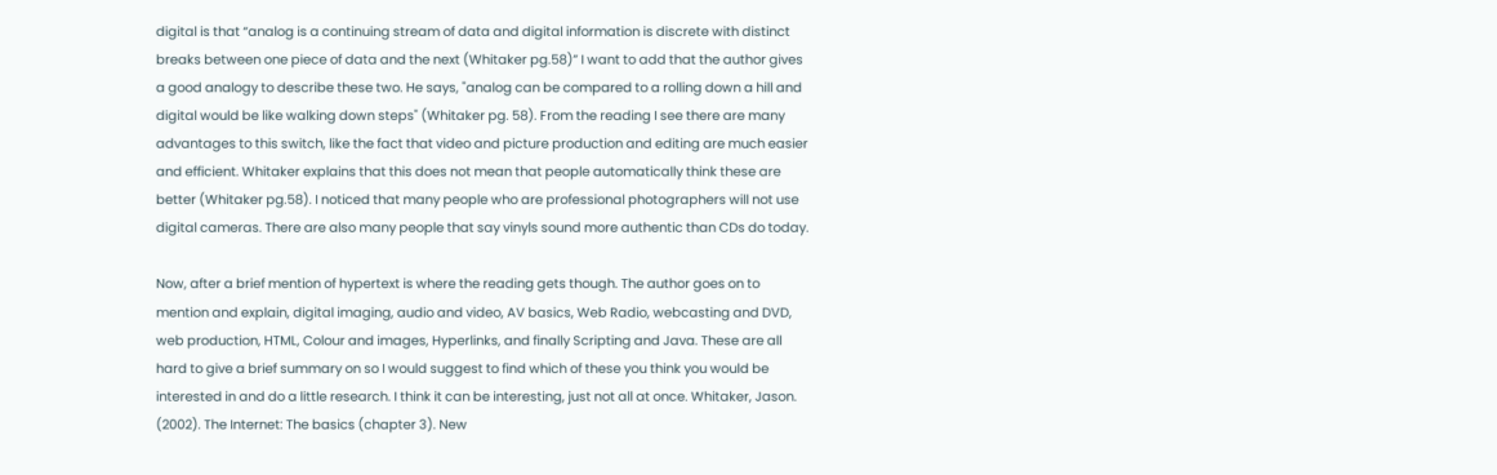digital is that “analog is a continuing stream of data and digital information is discrete with distinct breaks between one piece of data and the next (Whitaker pg.58)” I want to add that the author gives a good analogy to describe these two. He says, "analog can be compared to a rolling down a hill and digital would be like walking down steps" (Whitaker pg. 58). From the reading I see there are many advantages to this switch, like the fact that video and picture production and editing are much easier and efficient. Whitaker explains that this does not mean that people automatically think these are better (Whitaker pg.58). I noticed that many people who are professional photographers will not use digital cameras. There are also many people that say vinyls sound more authentic than CDs do today.

Now, after a brief mention of hypertext is where the reading gets though. The author goes on to mention and explain, digital imaging, audio and video, AV basics, Web Radio, webcasting and DVD, web production, HTML, Colour and images, Hyperlinks, and finally Scripting and Java. These are all hard to give a brief summary on so I would suggest to find which of these you think you would be interested in and do a little research. I think it can be interesting, just not all at once. Whitaker, Jason. (2002). The Internet: The basics (chapter 3). New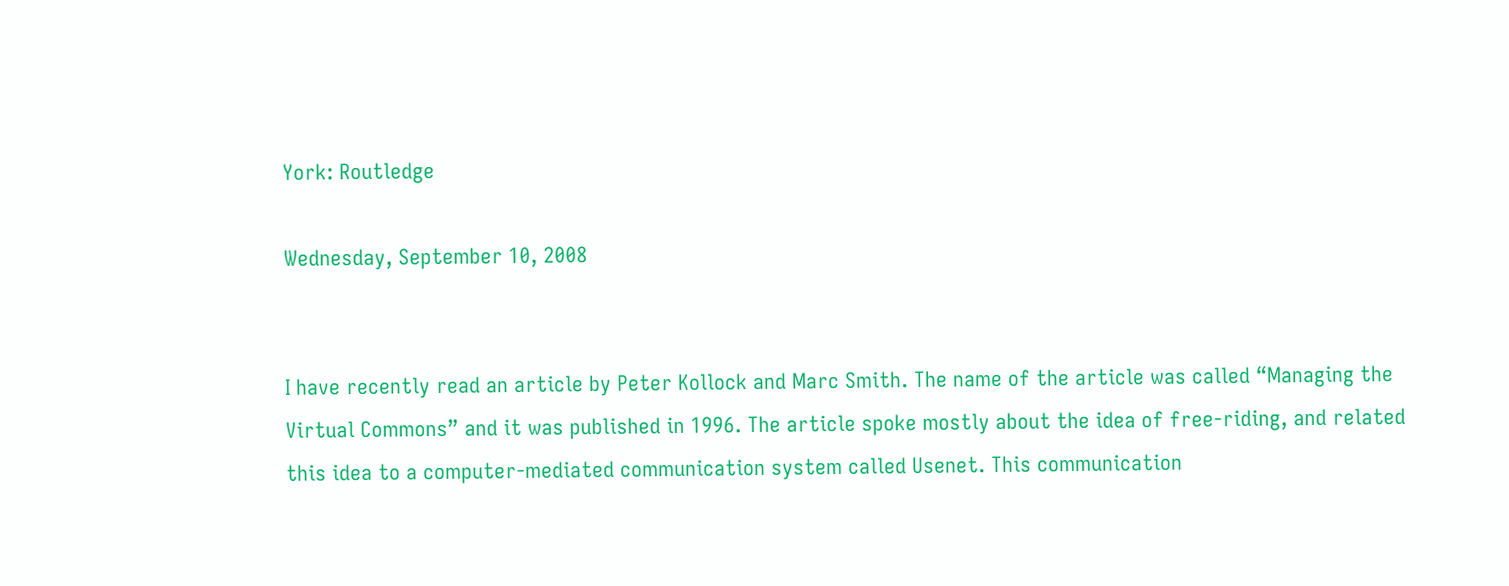York: Routledge

Wednesday, September 10, 2008


I have recently read an article by Peter Kollock and Marc Smith. The name of the article was called “Managing the Virtual Commons” and it was published in 1996. The article spoke mostly about the idea of free-riding, and related this idea to a computer-mediated communication system called Usenet. This communication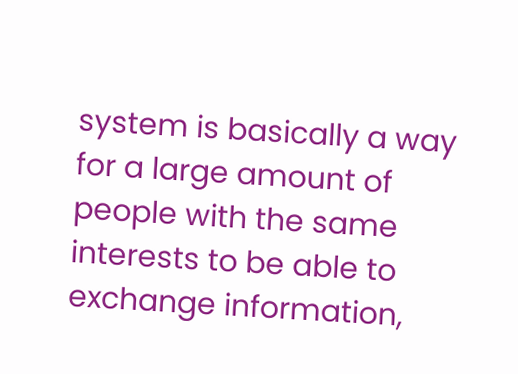system is basically a way for a large amount of people with the same interests to be able to exchange information,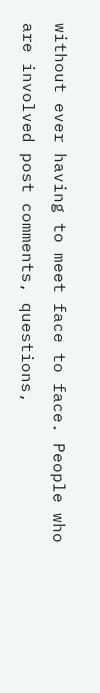without ever having to meet face to face. People who are involved post comments, questions,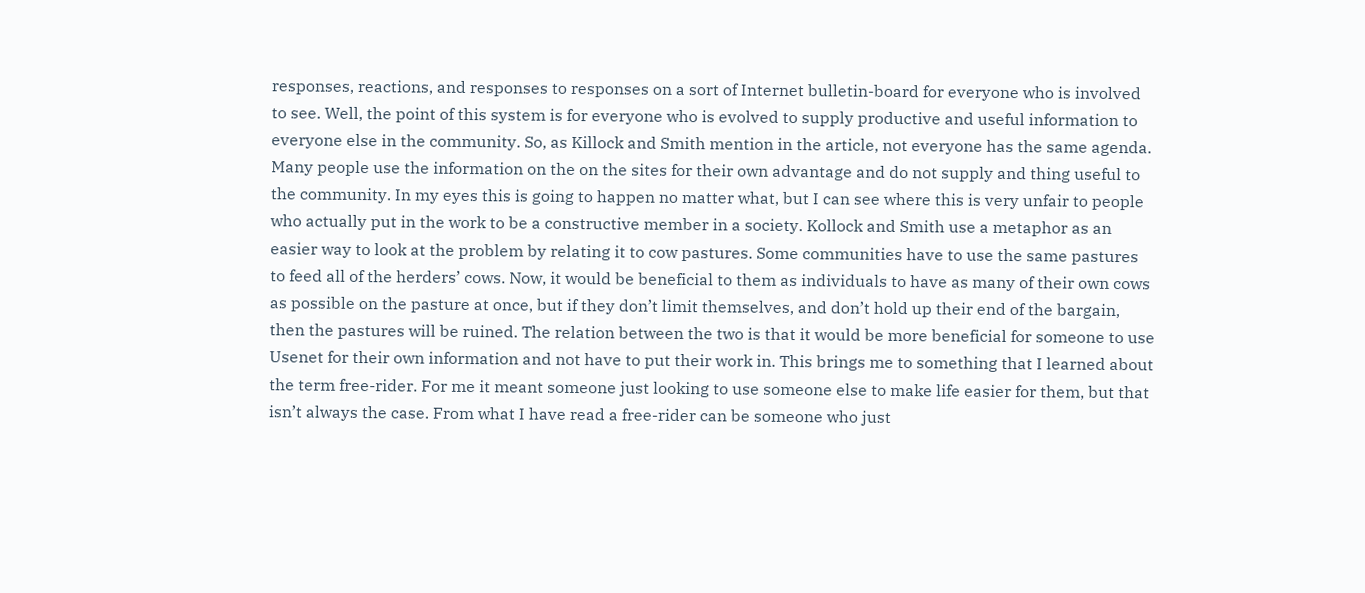responses, reactions, and responses to responses on a sort of Internet bulletin-board for everyone who is involved to see. Well, the point of this system is for everyone who is evolved to supply productive and useful information to everyone else in the community. So, as Killock and Smith mention in the article, not everyone has the same agenda. Many people use the information on the on the sites for their own advantage and do not supply and thing useful to the community. In my eyes this is going to happen no matter what, but I can see where this is very unfair to people who actually put in the work to be a constructive member in a society. Kollock and Smith use a metaphor as an easier way to look at the problem by relating it to cow pastures. Some communities have to use the same pastures to feed all of the herders’ cows. Now, it would be beneficial to them as individuals to have as many of their own cows as possible on the pasture at once, but if they don’t limit themselves, and don’t hold up their end of the bargain, then the pastures will be ruined. The relation between the two is that it would be more beneficial for someone to use Usenet for their own information and not have to put their work in. This brings me to something that I learned about the term free-rider. For me it meant someone just looking to use someone else to make life easier for them, but that isn’t always the case. From what I have read a free-rider can be someone who just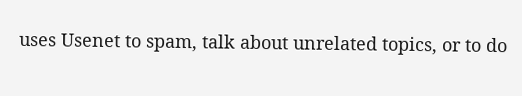uses Usenet to spam, talk about unrelated topics, or to do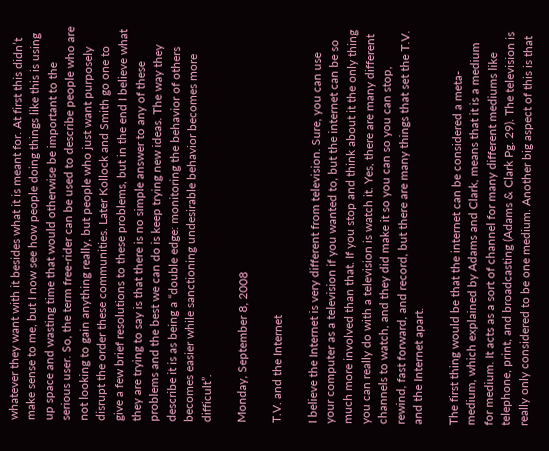whatever they want with it besides what it is meant for. At first this didn’t make sense to me, but I now see how people doing things like this is using up space and wasting time that would otherwise be important to the serious user. So, the term free-rider can be used to describe people who are not looking to gain anything really, but people who just want purposely disrupt the order these communities. Later Kollock and Smith go one to give a few brief resolutions to these problems, but in the end I believe what they are trying to say is that there is no simple answer to any of these problems and the best we can do is keep trying new ideas. The way they describe it is as being a “double edge: monitoring the behavior of others becomes easier while sanctioning undesirable behavior becomes more difficult”.

Monday, September 8, 2008

T.V. and the Internet

I believe the Internet is very different from television. Sure, you can use your computer as a television if you wanted to, but the internet can be so much more involved than that. If you stop and think about it the only thing you can really do with a television is watch it. Yes, there are many different channels to watch, and they did make it so you can so you can stop, rewind, fast forward, and record, but there are many things that set the T.V. and the Internet apart.

The first thing would be that the internet can be considered a meta-medium, which explained by Adams and Clark, means that it is a medium for medium. It acts as a sort of channel for many different mediums like telephone, print, and broadcasting (Adams & Clark Pg. 29). The television is really only considered to be one medium. Another big aspect of this is that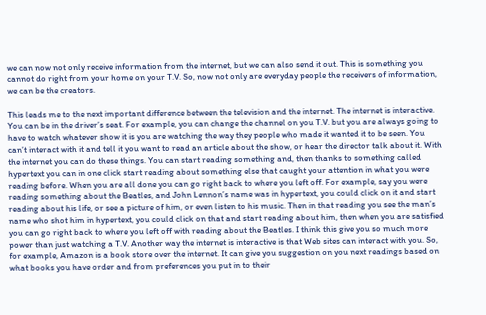we can now not only receive information from the internet, but we can also send it out. This is something you cannot do right from your home on your T.V. So, now not only are everyday people the receivers of information, we can be the creators.

This leads me to the next important difference between the television and the internet. The internet is interactive. You can be in the driver’s seat. For example, you can change the channel on you T.V. but you are always going to have to watch whatever show it is you are watching the way they people who made it wanted it to be seen. You can’t interact with it and tell it you want to read an article about the show, or hear the director talk about it. With the internet you can do these things. You can start reading something and, then thanks to something called hypertext you can in one click start reading about something else that caught your attention in what you were reading before. When you are all done you can go right back to where you left off. For example, say you were reading something about the Beatles, and John Lennon’s name was in hypertext, you could click on it and start reading about his life, or see a picture of him, or even listen to his music. Then in that reading you see the man’s name who shot him in hypertext, you could click on that and start reading about him, then when you are satisfied you can go right back to where you left off with reading about the Beatles. I think this give you so much more power than just watching a T.V. Another way the internet is interactive is that Web sites can interact with you. So, for example, Amazon is a book store over the internet. It can give you suggestion on you next readings based on what books you have order and from preferences you put in to their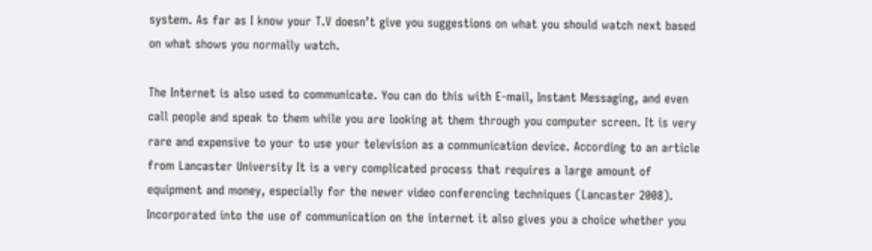system. As far as I know your T.V doesn’t give you suggestions on what you should watch next based on what shows you normally watch.

The Internet is also used to communicate. You can do this with E-mail, Instant Messaging, and even call people and speak to them while you are looking at them through you computer screen. It is very rare and expensive to your to use your television as a communication device. According to an article from Lancaster University It is a very complicated process that requires a large amount of equipment and money, especially for the newer video conferencing techniques (Lancaster 2008). Incorporated into the use of communication on the internet it also gives you a choice whether you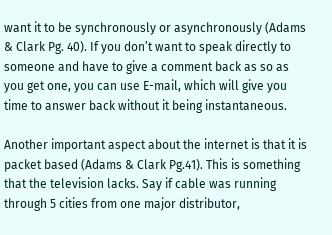want it to be synchronously or asynchronously (Adams & Clark Pg. 40). If you don’t want to speak directly to someone and have to give a comment back as so as you get one, you can use E-mail, which will give you time to answer back without it being instantaneous.

Another important aspect about the internet is that it is packet based (Adams & Clark Pg.41). This is something that the television lacks. Say if cable was running through 5 cities from one major distributor,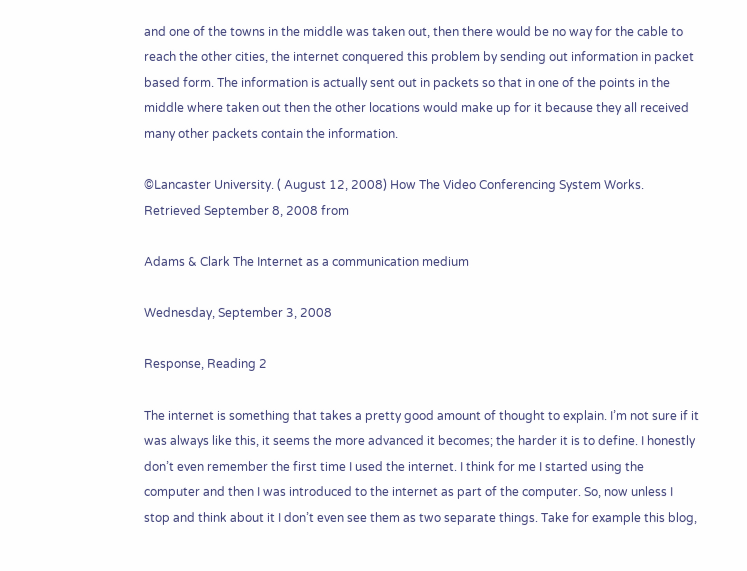and one of the towns in the middle was taken out, then there would be no way for the cable to reach the other cities, the internet conquered this problem by sending out information in packet based form. The information is actually sent out in packets so that in one of the points in the middle where taken out then the other locations would make up for it because they all received many other packets contain the information.

©Lancaster University. ( August 12, 2008) How The Video Conferencing System Works. Retrieved September 8, 2008 from

Adams & Clark The Internet as a communication medium

Wednesday, September 3, 2008

Response, Reading 2

The internet is something that takes a pretty good amount of thought to explain. I’m not sure if it was always like this, it seems the more advanced it becomes; the harder it is to define. I honestly don’t even remember the first time I used the internet. I think for me I started using the computer and then I was introduced to the internet as part of the computer. So, now unless I stop and think about it I don’t even see them as two separate things. Take for example this blog,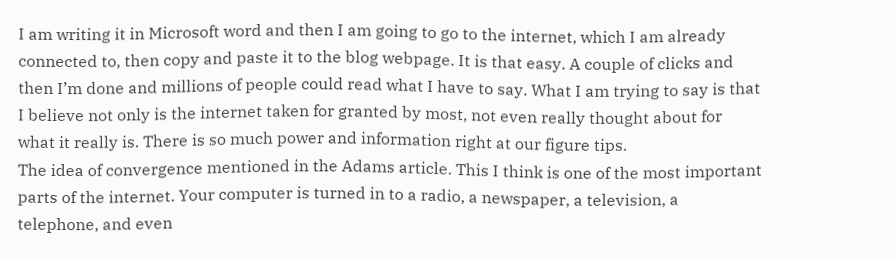I am writing it in Microsoft word and then I am going to go to the internet, which I am already connected to, then copy and paste it to the blog webpage. It is that easy. A couple of clicks and then I’m done and millions of people could read what I have to say. What I am trying to say is that I believe not only is the internet taken for granted by most, not even really thought about for what it really is. There is so much power and information right at our figure tips.
The idea of convergence mentioned in the Adams article. This I think is one of the most important parts of the internet. Your computer is turned in to a radio, a newspaper, a television, a telephone, and even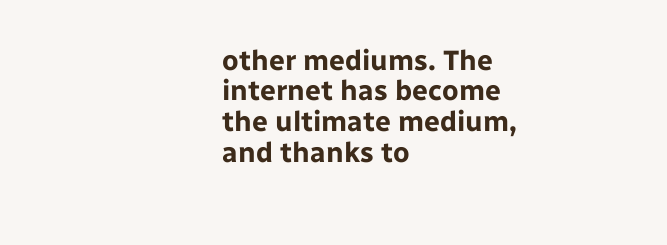other mediums. The internet has become the ultimate medium, and thanks to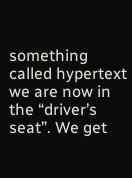something called hypertext we are now in the “driver’s seat”. We get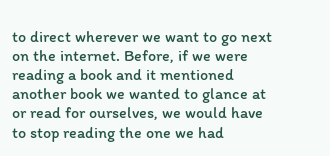to direct wherever we want to go next on the internet. Before, if we were reading a book and it mentioned another book we wanted to glance at or read for ourselves, we would have to stop reading the one we had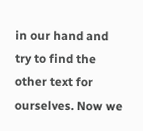in our hand and try to find the other text for ourselves. Now we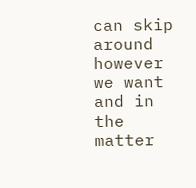can skip around however we want and in the matter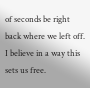of seconds be right back where we left off. I believe in a way this sets us free.